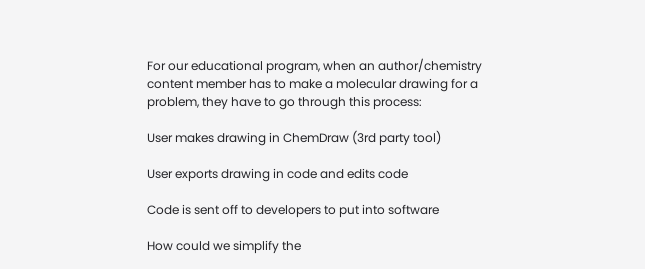For our educational program, when an author/chemistry content member has to make a molecular drawing for a problem, they have to go through this process:

User makes drawing in ChemDraw (3rd party tool)

User exports drawing in code and edits code

Code is sent off to developers to put into software

How could we simplify the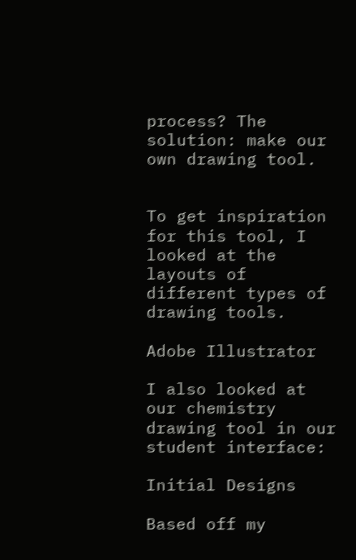process? The solution: make our own drawing tool.


To get inspiration for this tool, I looked at the layouts of different types of drawing tools.

Adobe Illustrator

I also looked at our chemistry drawing tool in our student interface:

Initial Designs

Based off my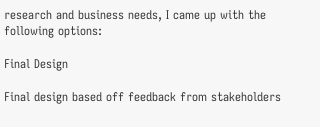research and business needs, I came up with the following options:

Final Design

Final design based off feedback from stakeholders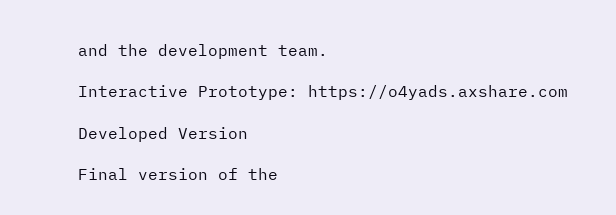and the development team.

Interactive Prototype: https://o4yads.axshare.com

Developed Version

Final version of the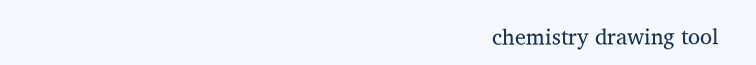chemistry drawing tool